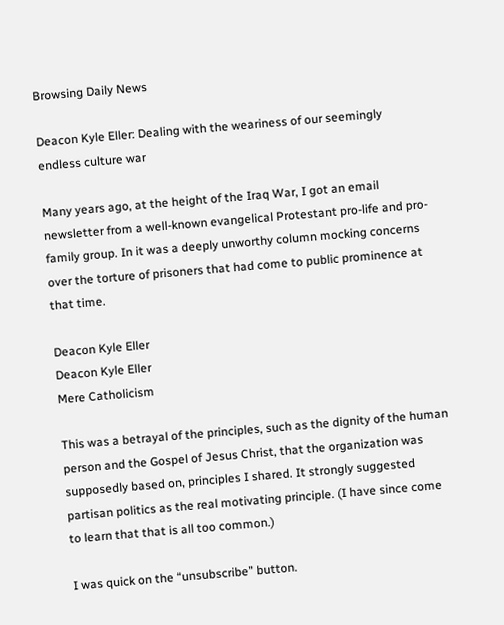Browsing Daily News

Deacon Kyle Eller: Dealing with the weariness of our seemingly endless culture war

Many years ago, at the height of the Iraq War, I got an email newsletter from a well-known evangelical Protestant pro-life and pro-family group. In it was a deeply unworthy column mocking concerns over the torture of prisoners that had come to public prominence at that time.

Deacon Kyle Eller
Deacon Kyle Eller
Mere Catholicism

This was a betrayal of the principles, such as the dignity of the human person and the Gospel of Jesus Christ, that the organization was supposedly based on, principles I shared. It strongly suggested partisan politics as the real motivating principle. (I have since come to learn that that is all too common.)

I was quick on the “unsubscribe” button.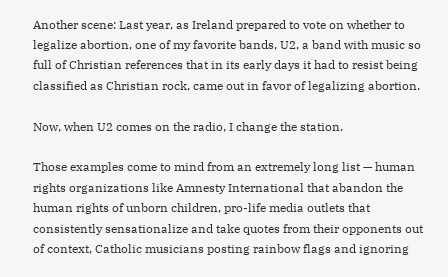Another scene: Last year, as Ireland prepared to vote on whether to legalize abortion, one of my favorite bands, U2, a band with music so full of Christian references that in its early days it had to resist being classified as Christian rock, came out in favor of legalizing abortion.

Now, when U2 comes on the radio, I change the station.

Those examples come to mind from an extremely long list — human rights organizations like Amnesty International that abandon the human rights of unborn children, pro-life media outlets that consistently sensationalize and take quotes from their opponents out of context, Catholic musicians posting rainbow flags and ignoring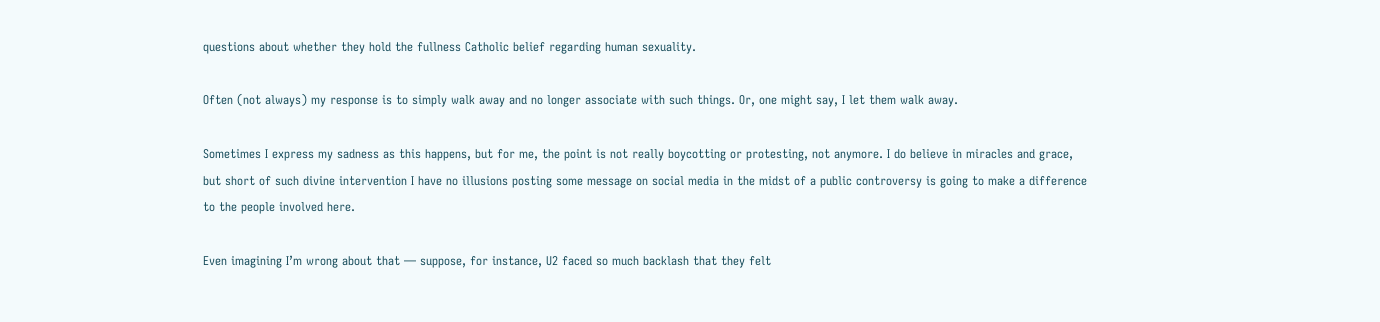questions about whether they hold the fullness Catholic belief regarding human sexuality.

Often (not always) my response is to simply walk away and no longer associate with such things. Or, one might say, I let them walk away.

Sometimes I express my sadness as this happens, but for me, the point is not really boycotting or protesting, not anymore. I do believe in miracles and grace, but short of such divine intervention I have no illusions posting some message on social media in the midst of a public controversy is going to make a difference to the people involved here.

Even imagining I’m wrong about that — suppose, for instance, U2 faced so much backlash that they felt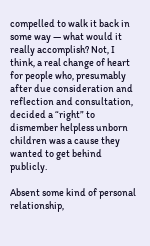compelled to walk it back in some way — what would it really accomplish? Not, I think, a real change of heart for people who, presumably after due consideration and reflection and consultation, decided a “right” to dismember helpless unborn children was a cause they wanted to get behind publicly.

Absent some kind of personal relationship,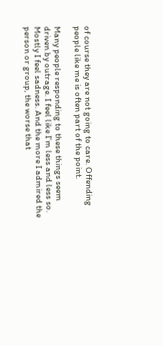of course they are not going to care. Offending people like me is often part of the point.

Many people responding to these things seem driven by outrage. I feel like I’m less and less so. Mostly I feel sadness. And the more I admired the person or group, the worse that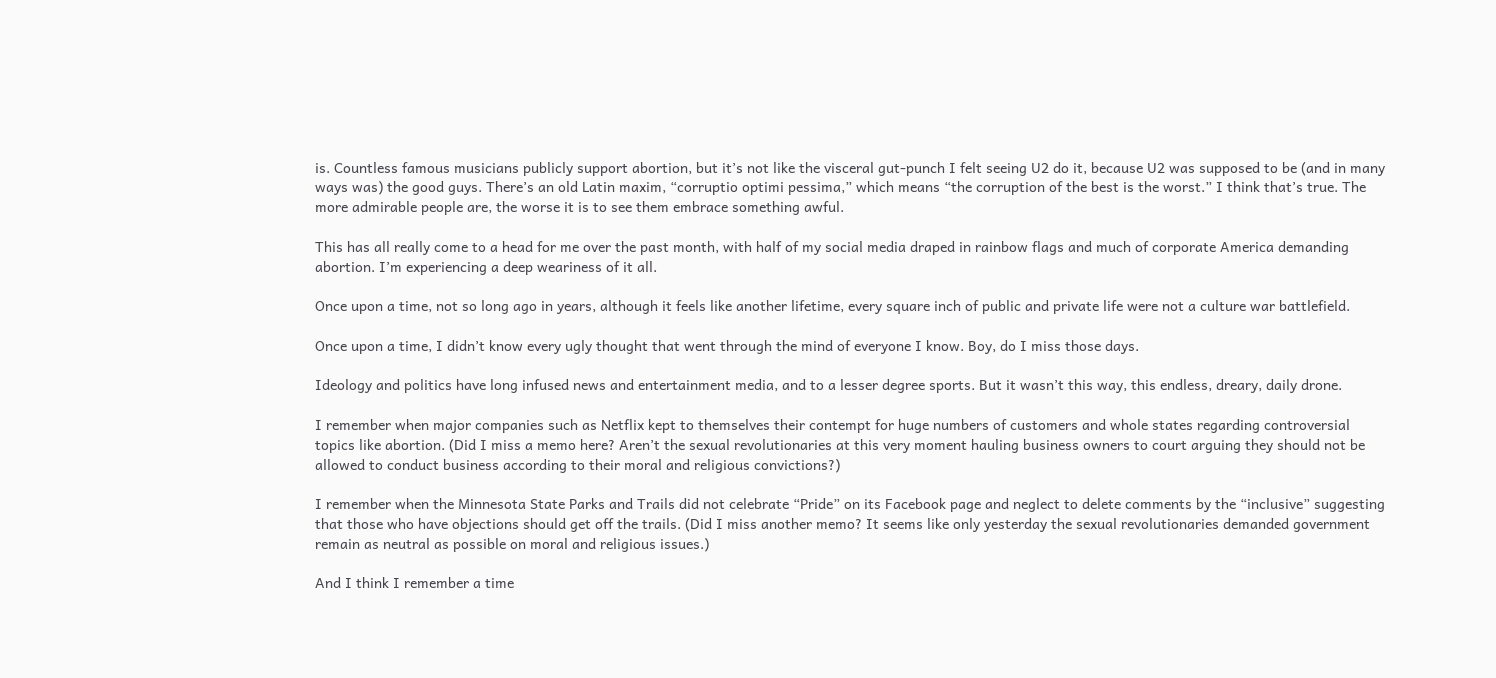is. Countless famous musicians publicly support abortion, but it’s not like the visceral gut-punch I felt seeing U2 do it, because U2 was supposed to be (and in many ways was) the good guys. There’s an old Latin maxim, “corruptio optimi pessima,” which means “the corruption of the best is the worst.” I think that’s true. The more admirable people are, the worse it is to see them embrace something awful.

This has all really come to a head for me over the past month, with half of my social media draped in rainbow flags and much of corporate America demanding abortion. I’m experiencing a deep weariness of it all.

Once upon a time, not so long ago in years, although it feels like another lifetime, every square inch of public and private life were not a culture war battlefield.

Once upon a time, I didn’t know every ugly thought that went through the mind of everyone I know. Boy, do I miss those days.

Ideology and politics have long infused news and entertainment media, and to a lesser degree sports. But it wasn’t this way, this endless, dreary, daily drone.

I remember when major companies such as Netflix kept to themselves their contempt for huge numbers of customers and whole states regarding controversial topics like abortion. (Did I miss a memo here? Aren’t the sexual revolutionaries at this very moment hauling business owners to court arguing they should not be allowed to conduct business according to their moral and religious convictions?)

I remember when the Minnesota State Parks and Trails did not celebrate “Pride” on its Facebook page and neglect to delete comments by the “inclusive” suggesting that those who have objections should get off the trails. (Did I miss another memo? It seems like only yesterday the sexual revolutionaries demanded government remain as neutral as possible on moral and religious issues.)

And I think I remember a time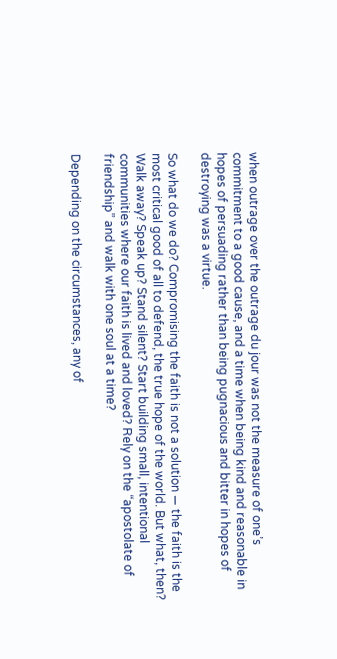when outrage over the outrage du jour was not the measure of one’s commitment to a good cause, and a time when being kind and reasonable in hopes of persuading rather than being pugnacious and bitter in hopes of destroying was a virtue.

So what do we do? Compromising the faith is not a solution — the faith is the most critical good of all to defend, the true hope of the world. But what, then? Walk away? Speak up? Stand silent? Start building small, intentional communities where our faith is lived and loved? Rely on the “apostolate of friendship” and walk with one soul at a time?

Depending on the circumstances, any of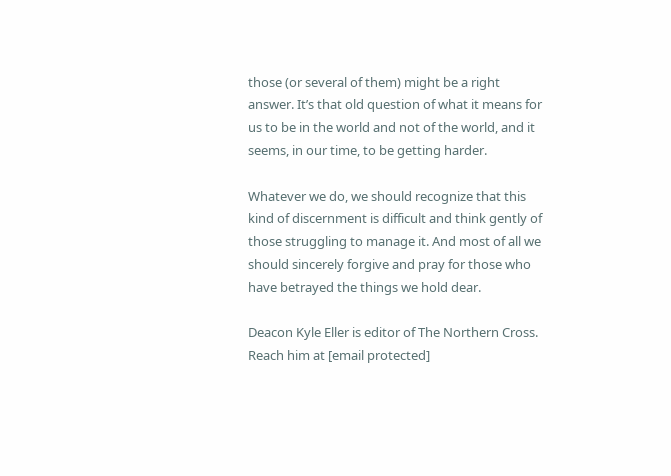those (or several of them) might be a right answer. It’s that old question of what it means for us to be in the world and not of the world, and it seems, in our time, to be getting harder.

Whatever we do, we should recognize that this kind of discernment is difficult and think gently of those struggling to manage it. And most of all we should sincerely forgive and pray for those who have betrayed the things we hold dear.

Deacon Kyle Eller is editor of The Northern Cross. Reach him at [email protected]